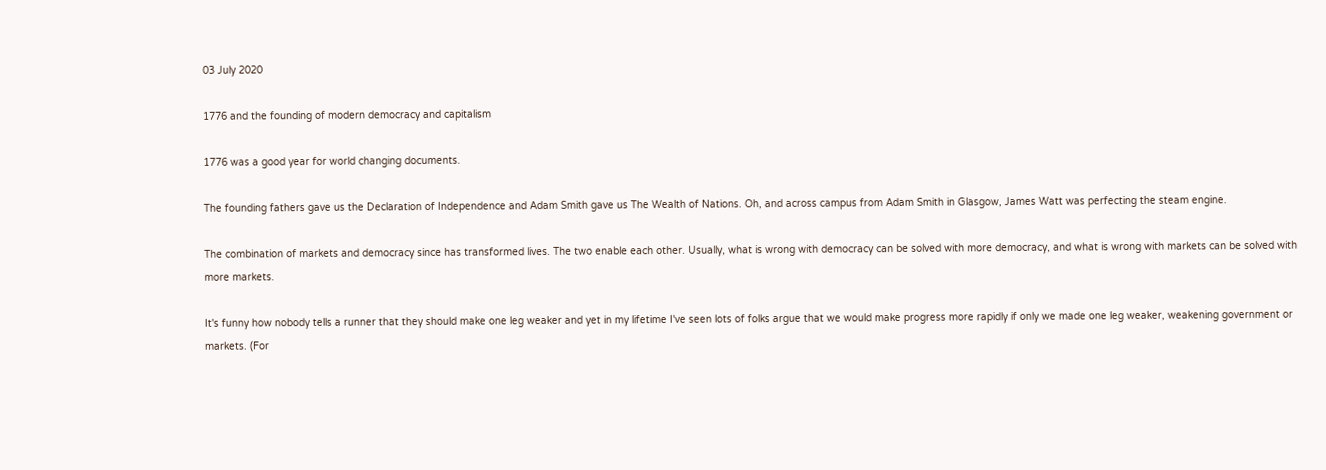03 July 2020

1776 and the founding of modern democracy and capitalism

1776 was a good year for world changing documents.

The founding fathers gave us the Declaration of Independence and Adam Smith gave us The Wealth of Nations. Oh, and across campus from Adam Smith in Glasgow, James Watt was perfecting the steam engine.

The combination of markets and democracy since has transformed lives. The two enable each other. Usually, what is wrong with democracy can be solved with more democracy, and what is wrong with markets can be solved with more markets.

It's funny how nobody tells a runner that they should make one leg weaker and yet in my lifetime I've seen lots of folks argue that we would make progress more rapidly if only we made one leg weaker, weakening government or markets. (For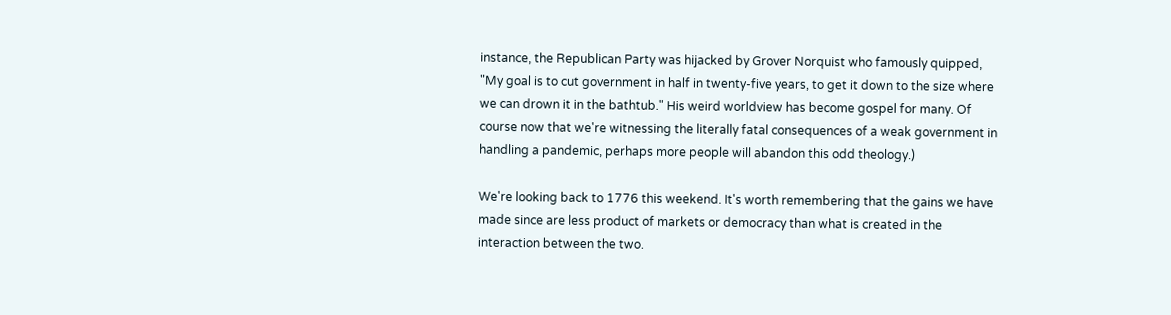instance, the Republican Party was hijacked by Grover Norquist who famously quipped, "My goal is to cut government in half in twenty-five years, to get it down to the size where we can drown it in the bathtub." His weird worldview has become gospel for many. Of course now that we're witnessing the literally fatal consequences of a weak government in handling a pandemic, perhaps more people will abandon this odd theology.)

We're looking back to 1776 this weekend. It's worth remembering that the gains we have made since are less product of markets or democracy than what is created in the interaction between the two.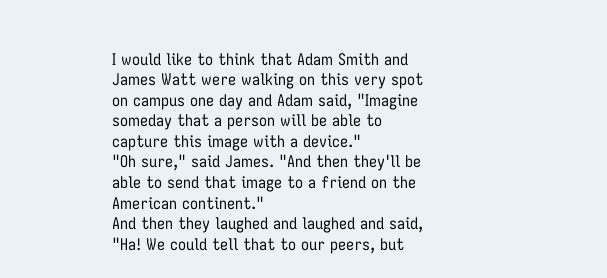I would like to think that Adam Smith and James Watt were walking on this very spot on campus one day and Adam said, "Imagine someday that a person will be able to capture this image with a device."
"Oh sure," said James. "And then they'll be able to send that image to a friend on the American continent."
And then they laughed and laughed and said, "Ha! We could tell that to our peers, but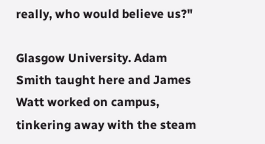really, who would believe us?"

Glasgow University. Adam Smith taught here and James Watt worked on campus, tinkering away with the steam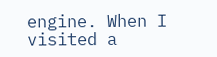engine. When I visited a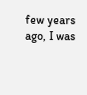few years ago, I was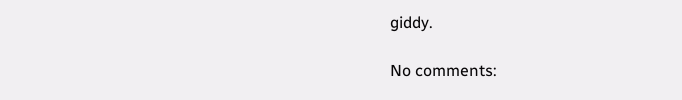giddy.

No comments: